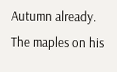Autumn already. The maples on his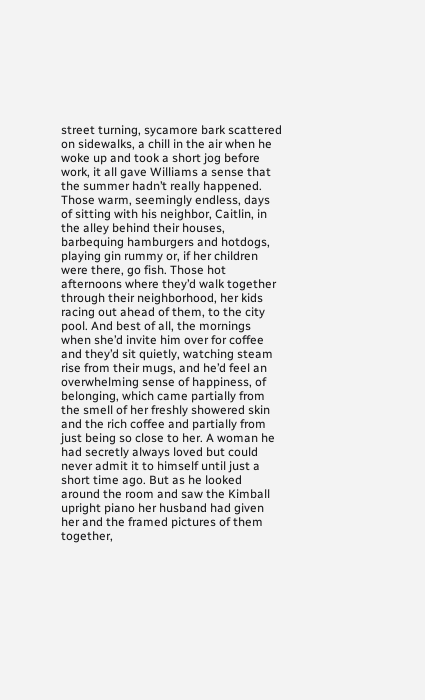street turning, sycamore bark scattered on sidewalks, a chill in the air when he woke up and took a short jog before work, it all gave Williams a sense that the summer hadn’t really happened. Those warm, seemingly endless, days of sitting with his neighbor, Caitlin, in the alley behind their houses, barbequing hamburgers and hotdogs, playing gin rummy or, if her children were there, go fish. Those hot afternoons where they’d walk together through their neighborhood, her kids racing out ahead of them, to the city pool. And best of all, the mornings when she’d invite him over for coffee and they’d sit quietly, watching steam rise from their mugs, and he’d feel an overwhelming sense of happiness, of belonging, which came partially from the smell of her freshly showered skin and the rich coffee and partially from just being so close to her. A woman he had secretly always loved but could never admit it to himself until just a short time ago. But as he looked around the room and saw the Kimball upright piano her husband had given her and the framed pictures of them together,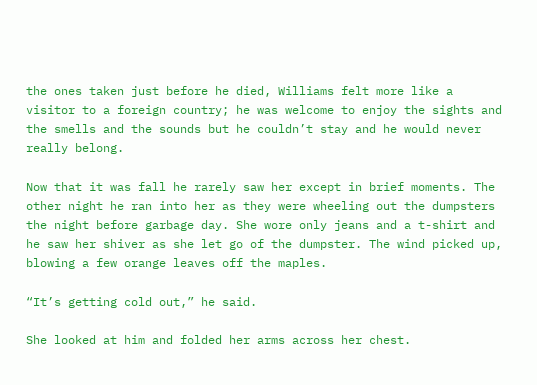the ones taken just before he died, Williams felt more like a visitor to a foreign country; he was welcome to enjoy the sights and the smells and the sounds but he couldn’t stay and he would never really belong.

Now that it was fall he rarely saw her except in brief moments. The other night he ran into her as they were wheeling out the dumpsters the night before garbage day. She wore only jeans and a t-shirt and he saw her shiver as she let go of the dumpster. The wind picked up, blowing a few orange leaves off the maples.

“It’s getting cold out,” he said.

She looked at him and folded her arms across her chest.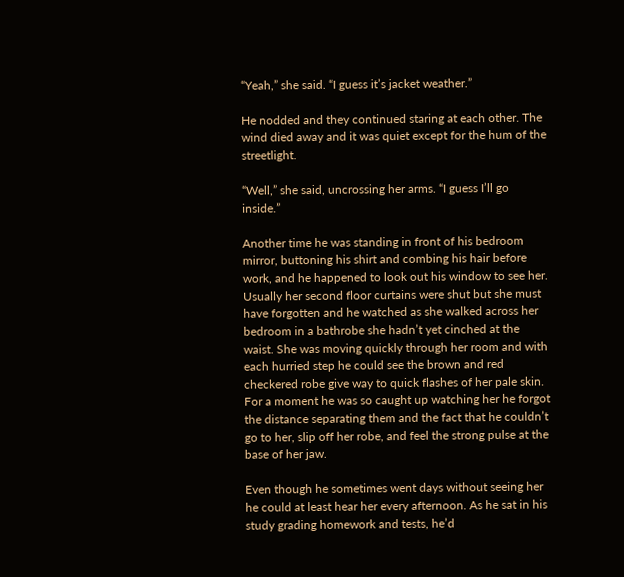“Yeah,” she said. “I guess it’s jacket weather.”

He nodded and they continued staring at each other. The wind died away and it was quiet except for the hum of the streetlight.

“Well,” she said, uncrossing her arms. “I guess I’ll go inside.”

Another time he was standing in front of his bedroom mirror, buttoning his shirt and combing his hair before work, and he happened to look out his window to see her. Usually her second floor curtains were shut but she must have forgotten and he watched as she walked across her bedroom in a bathrobe she hadn’t yet cinched at the waist. She was moving quickly through her room and with each hurried step he could see the brown and red checkered robe give way to quick flashes of her pale skin. For a moment he was so caught up watching her he forgot the distance separating them and the fact that he couldn’t go to her, slip off her robe, and feel the strong pulse at the base of her jaw.

Even though he sometimes went days without seeing her he could at least hear her every afternoon. As he sat in his study grading homework and tests, he’d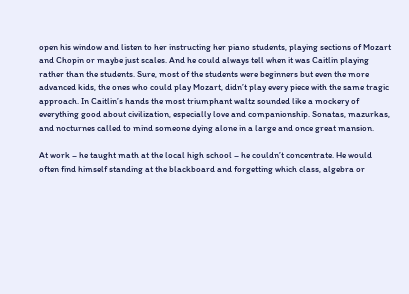open his window and listen to her instructing her piano students, playing sections of Mozart and Chopin or maybe just scales. And he could always tell when it was Caitlin playing rather than the students. Sure, most of the students were beginners but even the more advanced kids, the ones who could play Mozart, didn’t play every piece with the same tragic approach. In Caitlin’s hands the most triumphant waltz sounded like a mockery of everything good about civilization, especially love and companionship. Sonatas, mazurkas, and nocturnes called to mind someone dying alone in a large and once great mansion.

At work – he taught math at the local high school – he couldn’t concentrate. He would often find himself standing at the blackboard and forgetting which class, algebra or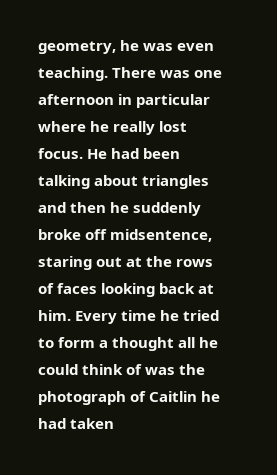geometry, he was even teaching. There was one afternoon in particular where he really lost focus. He had been talking about triangles and then he suddenly broke off midsentence, staring out at the rows of faces looking back at him. Every time he tried to form a thought all he could think of was the photograph of Caitlin he had taken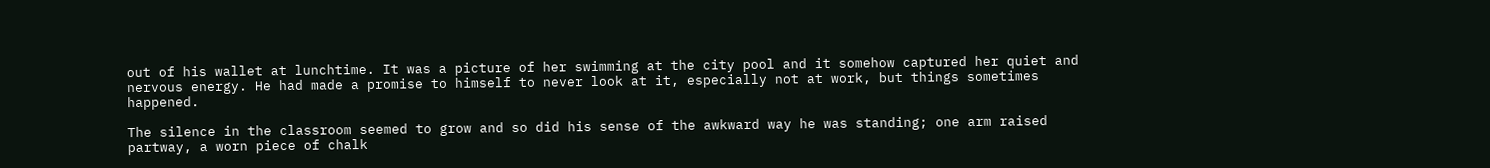out of his wallet at lunchtime. It was a picture of her swimming at the city pool and it somehow captured her quiet and nervous energy. He had made a promise to himself to never look at it, especially not at work, but things sometimes happened.

The silence in the classroom seemed to grow and so did his sense of the awkward way he was standing; one arm raised partway, a worn piece of chalk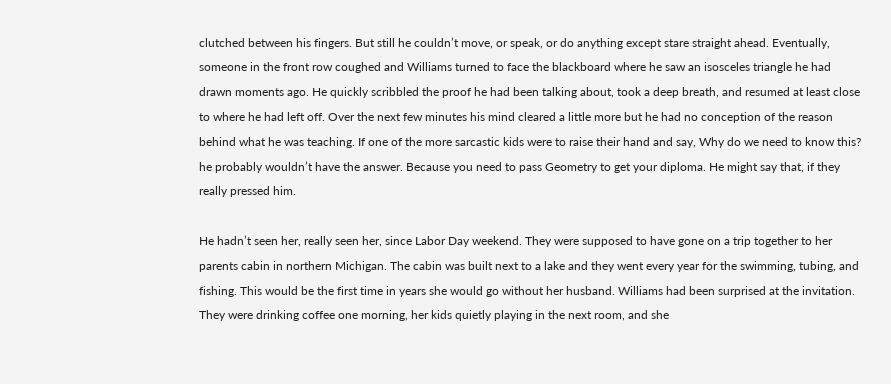clutched between his fingers. But still he couldn’t move, or speak, or do anything except stare straight ahead. Eventually, someone in the front row coughed and Williams turned to face the blackboard where he saw an isosceles triangle he had drawn moments ago. He quickly scribbled the proof he had been talking about, took a deep breath, and resumed at least close to where he had left off. Over the next few minutes his mind cleared a little more but he had no conception of the reason behind what he was teaching. If one of the more sarcastic kids were to raise their hand and say, Why do we need to know this? he probably wouldn’t have the answer. Because you need to pass Geometry to get your diploma. He might say that, if they really pressed him.

He hadn’t seen her, really seen her, since Labor Day weekend. They were supposed to have gone on a trip together to her parents cabin in northern Michigan. The cabin was built next to a lake and they went every year for the swimming, tubing, and fishing. This would be the first time in years she would go without her husband. Williams had been surprised at the invitation. They were drinking coffee one morning, her kids quietly playing in the next room, and she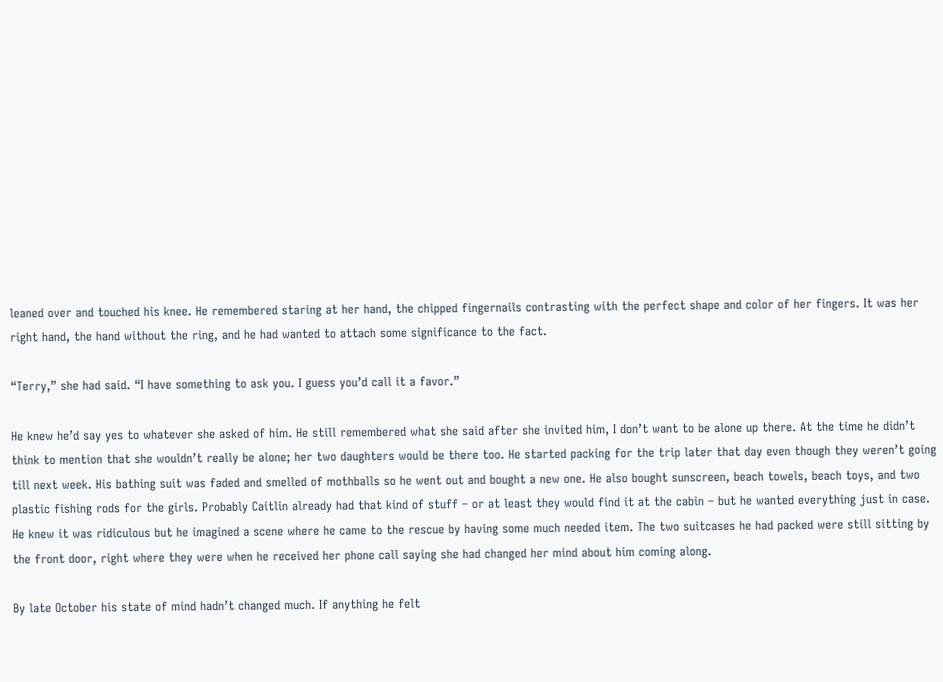leaned over and touched his knee. He remembered staring at her hand, the chipped fingernails contrasting with the perfect shape and color of her fingers. It was her right hand, the hand without the ring, and he had wanted to attach some significance to the fact.

“Terry,” she had said. “I have something to ask you. I guess you’d call it a favor.”

He knew he’d say yes to whatever she asked of him. He still remembered what she said after she invited him, I don’t want to be alone up there. At the time he didn’t think to mention that she wouldn’t really be alone; her two daughters would be there too. He started packing for the trip later that day even though they weren’t going till next week. His bathing suit was faded and smelled of mothballs so he went out and bought a new one. He also bought sunscreen, beach towels, beach toys, and two plastic fishing rods for the girls. Probably Caitlin already had that kind of stuff – or at least they would find it at the cabin – but he wanted everything just in case. He knew it was ridiculous but he imagined a scene where he came to the rescue by having some much needed item. The two suitcases he had packed were still sitting by the front door, right where they were when he received her phone call saying she had changed her mind about him coming along.

By late October his state of mind hadn’t changed much. If anything he felt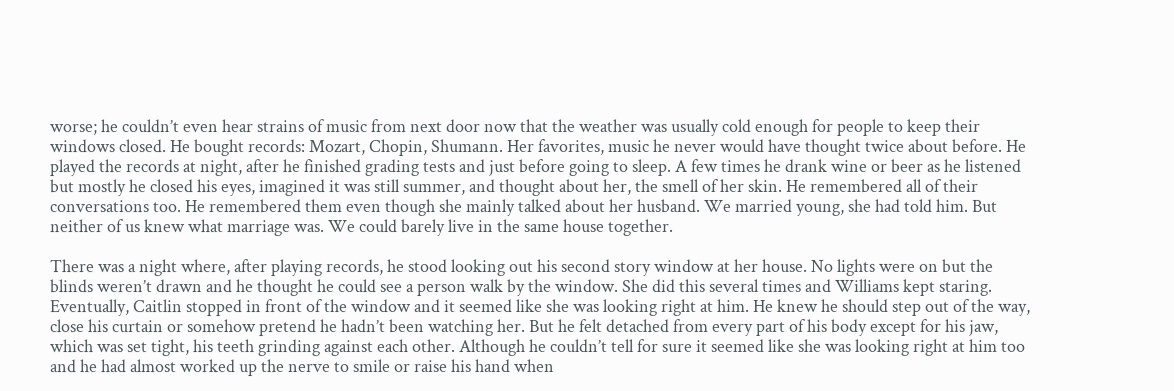worse; he couldn’t even hear strains of music from next door now that the weather was usually cold enough for people to keep their windows closed. He bought records: Mozart, Chopin, Shumann. Her favorites, music he never would have thought twice about before. He played the records at night, after he finished grading tests and just before going to sleep. A few times he drank wine or beer as he listened but mostly he closed his eyes, imagined it was still summer, and thought about her, the smell of her skin. He remembered all of their conversations too. He remembered them even though she mainly talked about her husband. We married young, she had told him. But neither of us knew what marriage was. We could barely live in the same house together.

There was a night where, after playing records, he stood looking out his second story window at her house. No lights were on but the blinds weren’t drawn and he thought he could see a person walk by the window. She did this several times and Williams kept staring. Eventually, Caitlin stopped in front of the window and it seemed like she was looking right at him. He knew he should step out of the way, close his curtain or somehow pretend he hadn’t been watching her. But he felt detached from every part of his body except for his jaw, which was set tight, his teeth grinding against each other. Although he couldn’t tell for sure it seemed like she was looking right at him too and he had almost worked up the nerve to smile or raise his hand when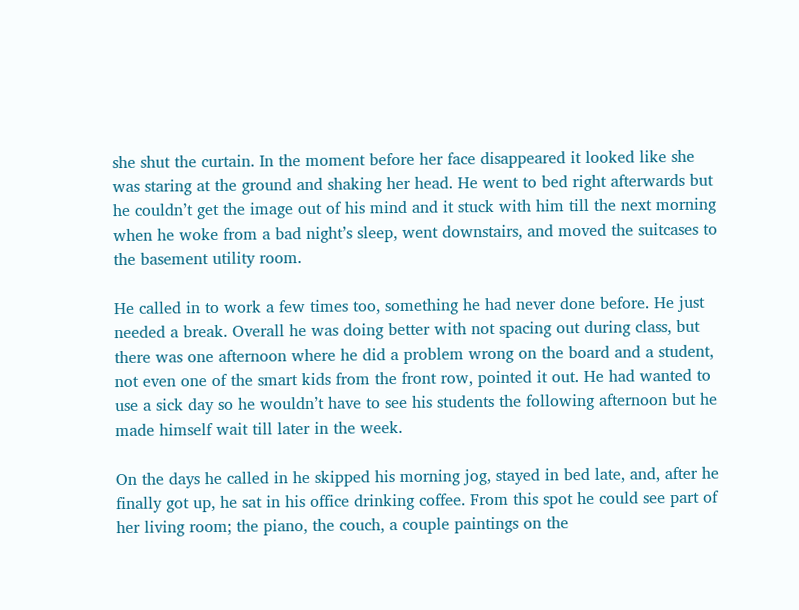she shut the curtain. In the moment before her face disappeared it looked like she was staring at the ground and shaking her head. He went to bed right afterwards but he couldn’t get the image out of his mind and it stuck with him till the next morning when he woke from a bad night’s sleep, went downstairs, and moved the suitcases to the basement utility room.

He called in to work a few times too, something he had never done before. He just needed a break. Overall he was doing better with not spacing out during class, but there was one afternoon where he did a problem wrong on the board and a student, not even one of the smart kids from the front row, pointed it out. He had wanted to use a sick day so he wouldn’t have to see his students the following afternoon but he made himself wait till later in the week.

On the days he called in he skipped his morning jog, stayed in bed late, and, after he finally got up, he sat in his office drinking coffee. From this spot he could see part of her living room; the piano, the couch, a couple paintings on the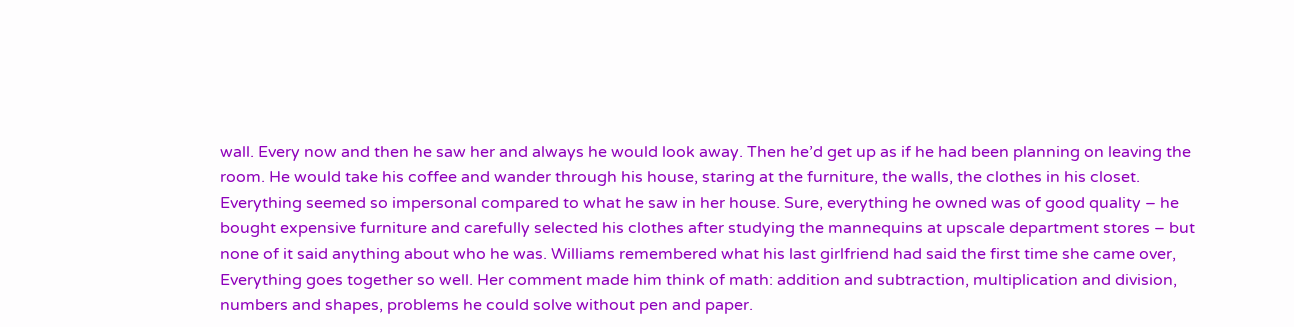wall. Every now and then he saw her and always he would look away. Then he’d get up as if he had been planning on leaving the room. He would take his coffee and wander through his house, staring at the furniture, the walls, the clothes in his closet. Everything seemed so impersonal compared to what he saw in her house. Sure, everything he owned was of good quality – he bought expensive furniture and carefully selected his clothes after studying the mannequins at upscale department stores – but none of it said anything about who he was. Williams remembered what his last girlfriend had said the first time she came over, Everything goes together so well. Her comment made him think of math: addition and subtraction, multiplication and division, numbers and shapes, problems he could solve without pen and paper.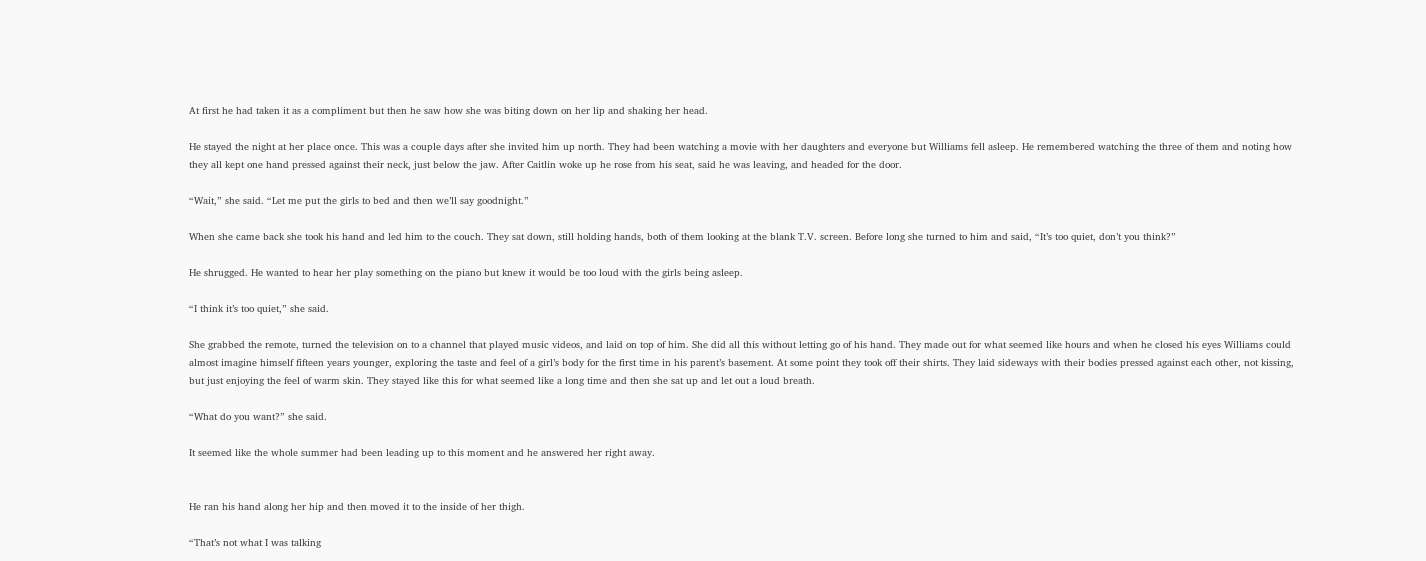At first he had taken it as a compliment but then he saw how she was biting down on her lip and shaking her head.

He stayed the night at her place once. This was a couple days after she invited him up north. They had been watching a movie with her daughters and everyone but Williams fell asleep. He remembered watching the three of them and noting how they all kept one hand pressed against their neck, just below the jaw. After Caitlin woke up he rose from his seat, said he was leaving, and headed for the door.

“Wait,” she said. “Let me put the girls to bed and then we’ll say goodnight.”

When she came back she took his hand and led him to the couch. They sat down, still holding hands, both of them looking at the blank T.V. screen. Before long she turned to him and said, “It’s too quiet, don’t you think?”

He shrugged. He wanted to hear her play something on the piano but knew it would be too loud with the girls being asleep.

“I think it’s too quiet,” she said.

She grabbed the remote, turned the television on to a channel that played music videos, and laid on top of him. She did all this without letting go of his hand. They made out for what seemed like hours and when he closed his eyes Williams could almost imagine himself fifteen years younger, exploring the taste and feel of a girl’s body for the first time in his parent’s basement. At some point they took off their shirts. They laid sideways with their bodies pressed against each other, not kissing, but just enjoying the feel of warm skin. They stayed like this for what seemed like a long time and then she sat up and let out a loud breath.

“What do you want?” she said.

It seemed like the whole summer had been leading up to this moment and he answered her right away.


He ran his hand along her hip and then moved it to the inside of her thigh.

“That’s not what I was talking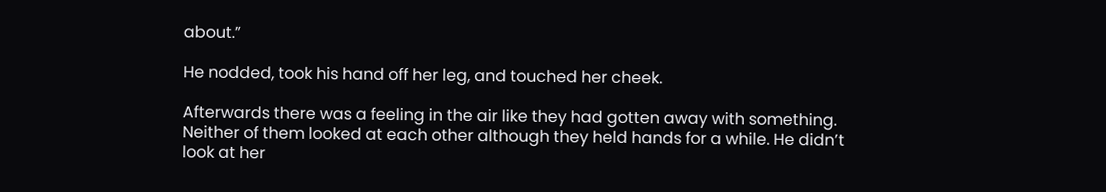about.”

He nodded, took his hand off her leg, and touched her cheek.

Afterwards there was a feeling in the air like they had gotten away with something. Neither of them looked at each other although they held hands for a while. He didn’t look at her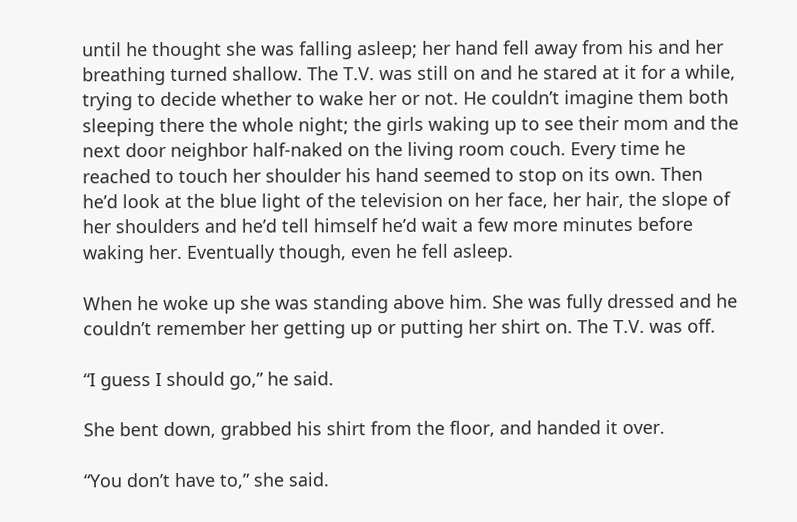until he thought she was falling asleep; her hand fell away from his and her breathing turned shallow. The T.V. was still on and he stared at it for a while, trying to decide whether to wake her or not. He couldn’t imagine them both sleeping there the whole night; the girls waking up to see their mom and the next door neighbor half-naked on the living room couch. Every time he reached to touch her shoulder his hand seemed to stop on its own. Then he’d look at the blue light of the television on her face, her hair, the slope of her shoulders and he’d tell himself he’d wait a few more minutes before waking her. Eventually though, even he fell asleep.

When he woke up she was standing above him. She was fully dressed and he couldn’t remember her getting up or putting her shirt on. The T.V. was off.

“I guess I should go,” he said.

She bent down, grabbed his shirt from the floor, and handed it over.

“You don’t have to,” she said.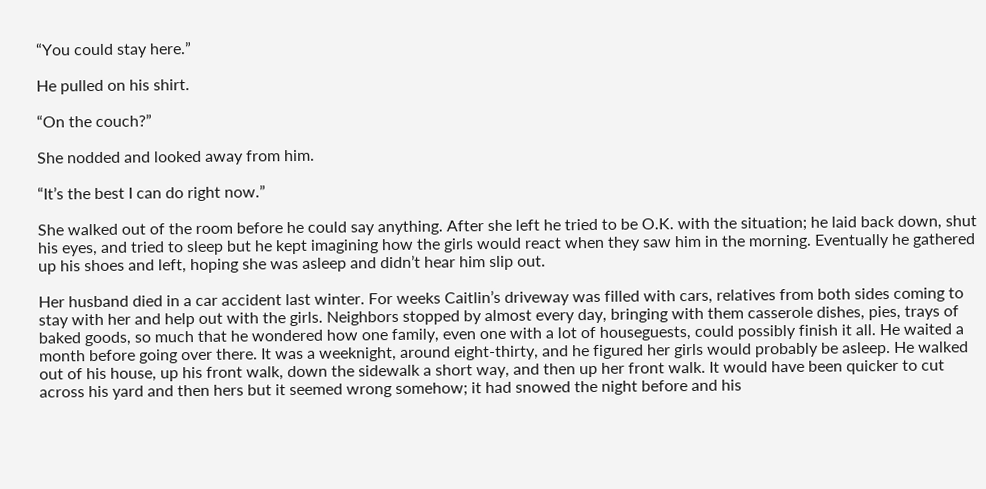“You could stay here.”

He pulled on his shirt.

“On the couch?”

She nodded and looked away from him.

“It’s the best I can do right now.”

She walked out of the room before he could say anything. After she left he tried to be O.K. with the situation; he laid back down, shut his eyes, and tried to sleep but he kept imagining how the girls would react when they saw him in the morning. Eventually he gathered up his shoes and left, hoping she was asleep and didn’t hear him slip out.

Her husband died in a car accident last winter. For weeks Caitlin’s driveway was filled with cars, relatives from both sides coming to stay with her and help out with the girls. Neighbors stopped by almost every day, bringing with them casserole dishes, pies, trays of baked goods, so much that he wondered how one family, even one with a lot of houseguests, could possibly finish it all. He waited a month before going over there. It was a weeknight, around eight-thirty, and he figured her girls would probably be asleep. He walked out of his house, up his front walk, down the sidewalk a short way, and then up her front walk. It would have been quicker to cut across his yard and then hers but it seemed wrong somehow; it had snowed the night before and his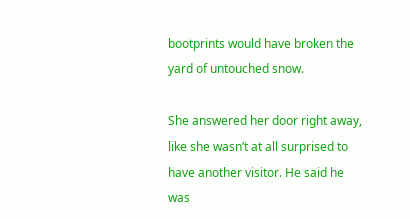bootprints would have broken the yard of untouched snow.

She answered her door right away, like she wasn’t at all surprised to have another visitor. He said he was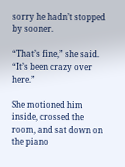sorry he hadn’t stopped by sooner.

“That’s fine,” she said. “It’s been crazy over here.”

She motioned him inside, crossed the room, and sat down on the piano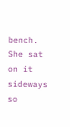bench. She sat on it sideways so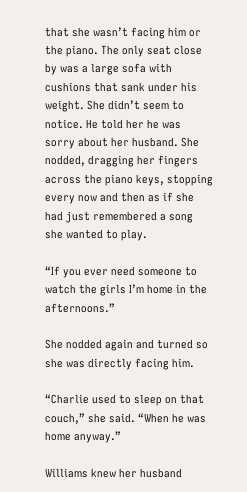that she wasn’t facing him or the piano. The only seat close by was a large sofa with cushions that sank under his weight. She didn’t seem to notice. He told her he was sorry about her husband. She nodded, dragging her fingers across the piano keys, stopping every now and then as if she had just remembered a song she wanted to play.

“If you ever need someone to watch the girls I’m home in the afternoons.”

She nodded again and turned so she was directly facing him.

“Charlie used to sleep on that couch,” she said. “When he was home anyway.”

Williams knew her husband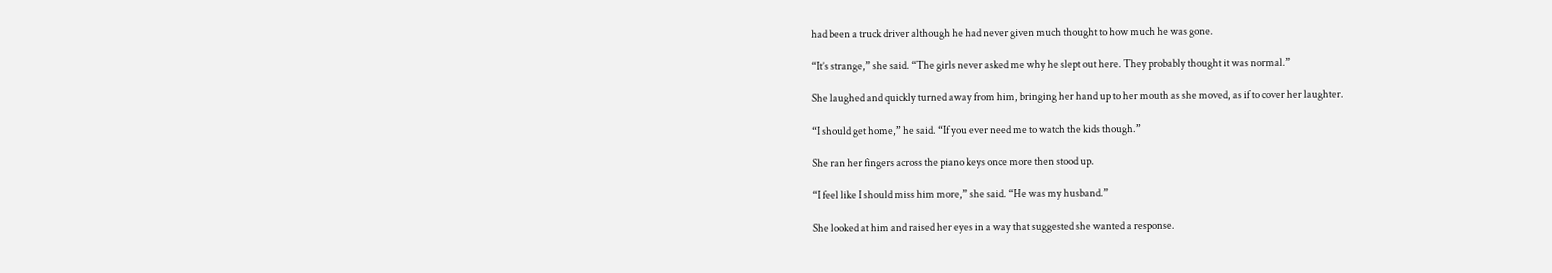had been a truck driver although he had never given much thought to how much he was gone.

“It’s strange,” she said. “The girls never asked me why he slept out here. They probably thought it was normal.”

She laughed and quickly turned away from him, bringing her hand up to her mouth as she moved, as if to cover her laughter.

“I should get home,” he said. “If you ever need me to watch the kids though.”

She ran her fingers across the piano keys once more then stood up.

“I feel like I should miss him more,” she said. “He was my husband.”

She looked at him and raised her eyes in a way that suggested she wanted a response.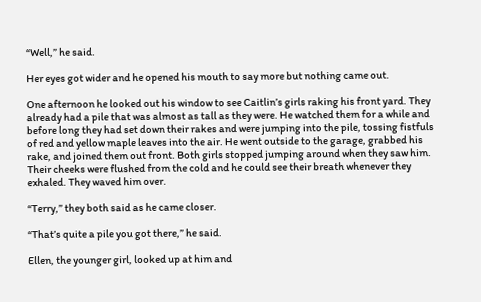“Well,” he said.

Her eyes got wider and he opened his mouth to say more but nothing came out.

One afternoon he looked out his window to see Caitlin’s girls raking his front yard. They already had a pile that was almost as tall as they were. He watched them for a while and before long they had set down their rakes and were jumping into the pile, tossing fistfuls of red and yellow maple leaves into the air. He went outside to the garage, grabbed his rake, and joined them out front. Both girls stopped jumping around when they saw him. Their cheeks were flushed from the cold and he could see their breath whenever they exhaled. They waved him over.

“Terry,” they both said as he came closer.

“That’s quite a pile you got there,” he said.

Ellen, the younger girl, looked up at him and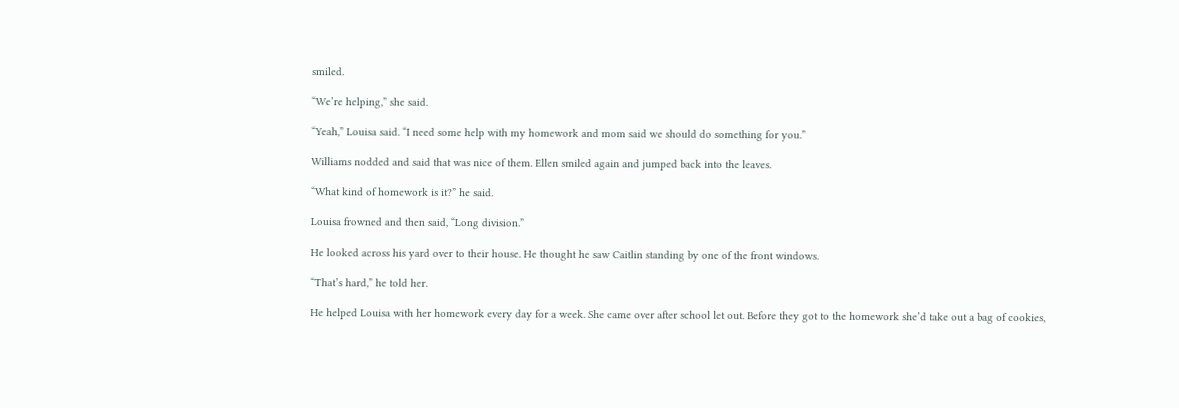smiled.

“We’re helping,” she said.

“Yeah,” Louisa said. “I need some help with my homework and mom said we should do something for you.”

Williams nodded and said that was nice of them. Ellen smiled again and jumped back into the leaves.

“What kind of homework is it?” he said.

Louisa frowned and then said, “Long division.”

He looked across his yard over to their house. He thought he saw Caitlin standing by one of the front windows.

“That’s hard,” he told her.

He helped Louisa with her homework every day for a week. She came over after school let out. Before they got to the homework she’d take out a bag of cookies,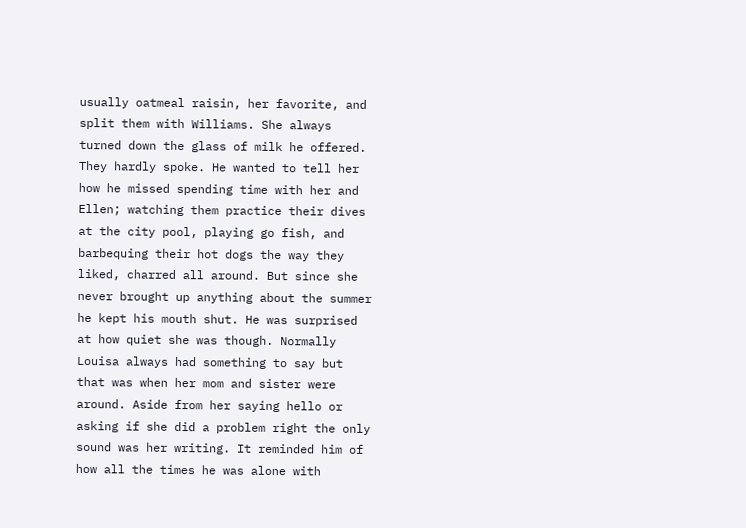usually oatmeal raisin, her favorite, and split them with Williams. She always turned down the glass of milk he offered. They hardly spoke. He wanted to tell her how he missed spending time with her and Ellen; watching them practice their dives at the city pool, playing go fish, and barbequing their hot dogs the way they liked, charred all around. But since she never brought up anything about the summer he kept his mouth shut. He was surprised at how quiet she was though. Normally Louisa always had something to say but that was when her mom and sister were around. Aside from her saying hello or asking if she did a problem right the only sound was her writing. It reminded him of how all the times he was alone with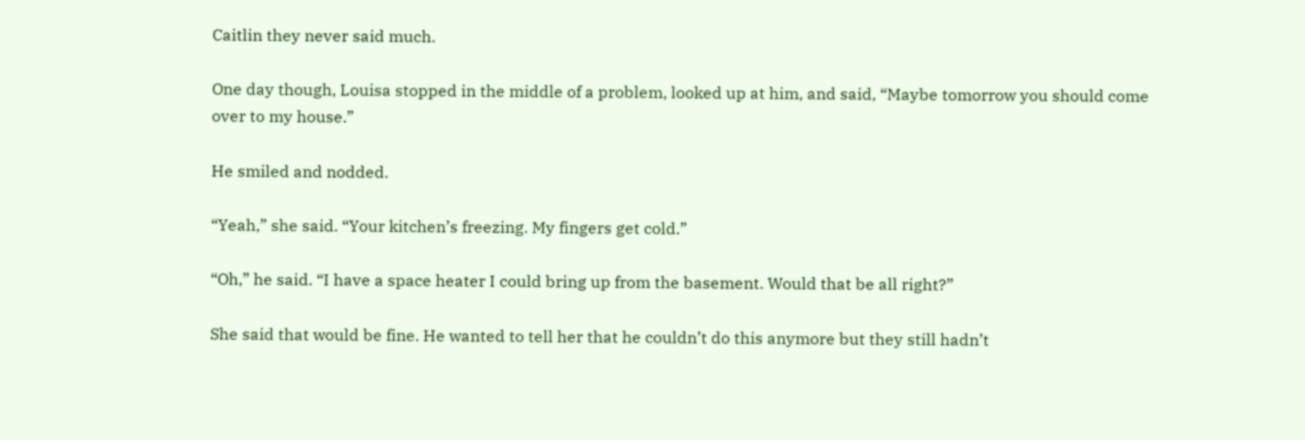Caitlin they never said much.

One day though, Louisa stopped in the middle of a problem, looked up at him, and said, “Maybe tomorrow you should come over to my house.”

He smiled and nodded.

“Yeah,” she said. “Your kitchen’s freezing. My fingers get cold.”

“Oh,” he said. “I have a space heater I could bring up from the basement. Would that be all right?”

She said that would be fine. He wanted to tell her that he couldn’t do this anymore but they still hadn’t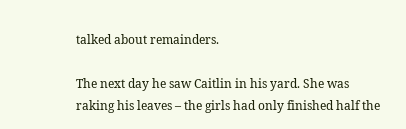talked about remainders.

The next day he saw Caitlin in his yard. She was raking his leaves – the girls had only finished half the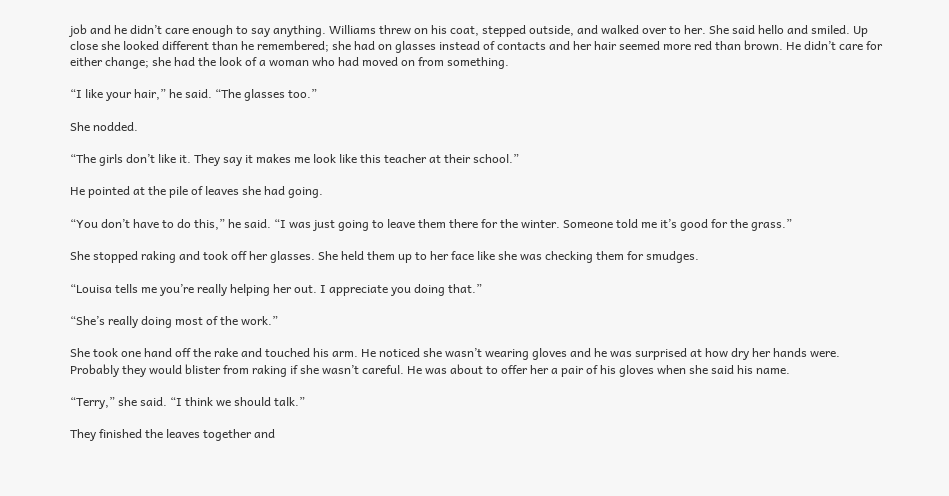job and he didn’t care enough to say anything. Williams threw on his coat, stepped outside, and walked over to her. She said hello and smiled. Up close she looked different than he remembered; she had on glasses instead of contacts and her hair seemed more red than brown. He didn’t care for either change; she had the look of a woman who had moved on from something.

“I like your hair,” he said. “The glasses too.”

She nodded.

“The girls don’t like it. They say it makes me look like this teacher at their school.”

He pointed at the pile of leaves she had going.

“You don’t have to do this,” he said. “I was just going to leave them there for the winter. Someone told me it’s good for the grass.”

She stopped raking and took off her glasses. She held them up to her face like she was checking them for smudges.

“Louisa tells me you’re really helping her out. I appreciate you doing that.”

“She’s really doing most of the work.”

She took one hand off the rake and touched his arm. He noticed she wasn’t wearing gloves and he was surprised at how dry her hands were. Probably they would blister from raking if she wasn’t careful. He was about to offer her a pair of his gloves when she said his name.

“Terry,” she said. “I think we should talk.”

They finished the leaves together and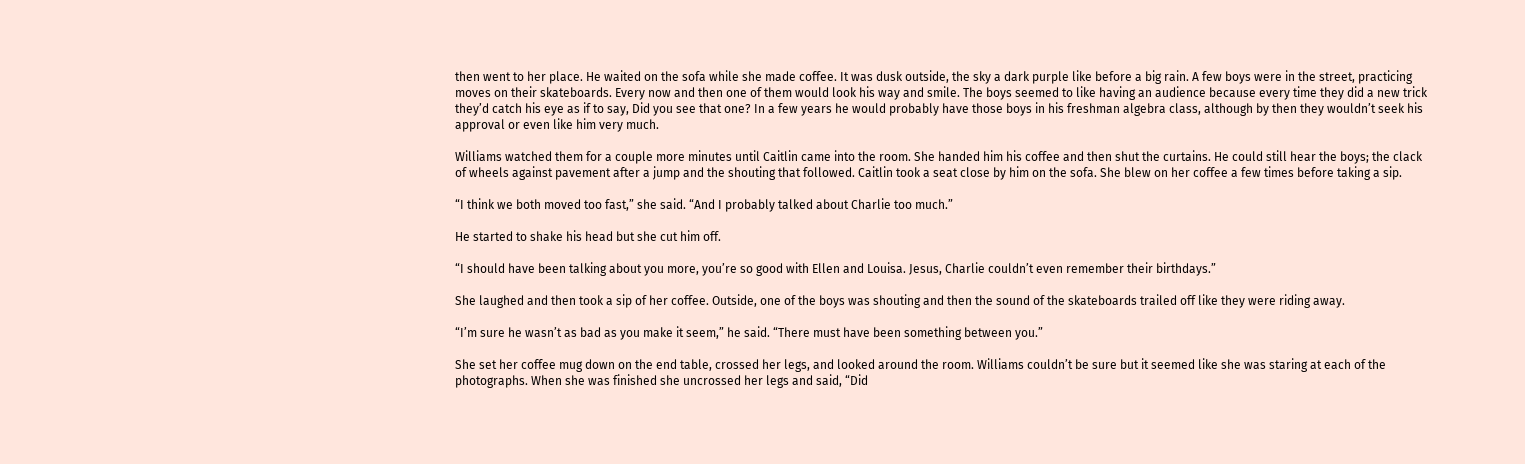then went to her place. He waited on the sofa while she made coffee. It was dusk outside, the sky a dark purple like before a big rain. A few boys were in the street, practicing moves on their skateboards. Every now and then one of them would look his way and smile. The boys seemed to like having an audience because every time they did a new trick they’d catch his eye as if to say, Did you see that one? In a few years he would probably have those boys in his freshman algebra class, although by then they wouldn’t seek his approval or even like him very much.

Williams watched them for a couple more minutes until Caitlin came into the room. She handed him his coffee and then shut the curtains. He could still hear the boys; the clack of wheels against pavement after a jump and the shouting that followed. Caitlin took a seat close by him on the sofa. She blew on her coffee a few times before taking a sip.

“I think we both moved too fast,” she said. “And I probably talked about Charlie too much.”

He started to shake his head but she cut him off.

“I should have been talking about you more, you’re so good with Ellen and Louisa. Jesus, Charlie couldn’t even remember their birthdays.”

She laughed and then took a sip of her coffee. Outside, one of the boys was shouting and then the sound of the skateboards trailed off like they were riding away.

“I’m sure he wasn’t as bad as you make it seem,” he said. “There must have been something between you.”

She set her coffee mug down on the end table, crossed her legs, and looked around the room. Williams couldn’t be sure but it seemed like she was staring at each of the photographs. When she was finished she uncrossed her legs and said, “Did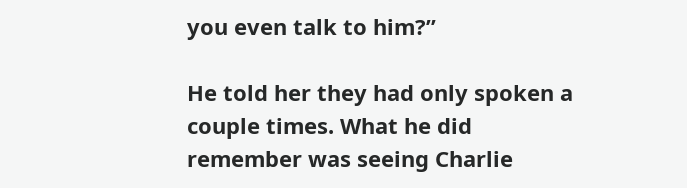you even talk to him?”

He told her they had only spoken a couple times. What he did remember was seeing Charlie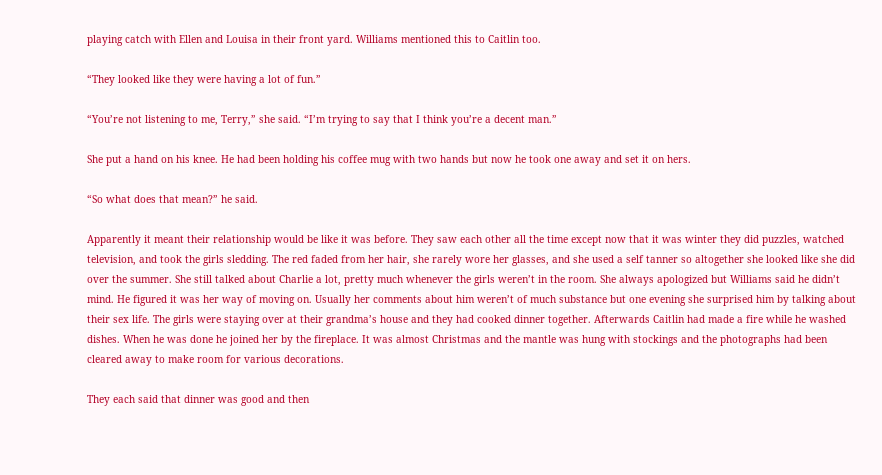playing catch with Ellen and Louisa in their front yard. Williams mentioned this to Caitlin too.

“They looked like they were having a lot of fun.”

“You’re not listening to me, Terry,” she said. “I’m trying to say that I think you’re a decent man.”

She put a hand on his knee. He had been holding his coffee mug with two hands but now he took one away and set it on hers.

“So what does that mean?” he said.

Apparently it meant their relationship would be like it was before. They saw each other all the time except now that it was winter they did puzzles, watched television, and took the girls sledding. The red faded from her hair, she rarely wore her glasses, and she used a self tanner so altogether she looked like she did over the summer. She still talked about Charlie a lot, pretty much whenever the girls weren’t in the room. She always apologized but Williams said he didn’t mind. He figured it was her way of moving on. Usually her comments about him weren’t of much substance but one evening she surprised him by talking about their sex life. The girls were staying over at their grandma’s house and they had cooked dinner together. Afterwards Caitlin had made a fire while he washed dishes. When he was done he joined her by the fireplace. It was almost Christmas and the mantle was hung with stockings and the photographs had been cleared away to make room for various decorations.

They each said that dinner was good and then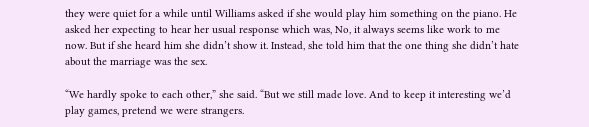they were quiet for a while until Williams asked if she would play him something on the piano. He asked her expecting to hear her usual response which was, No, it always seems like work to me now. But if she heard him she didn’t show it. Instead, she told him that the one thing she didn’t hate about the marriage was the sex.

“We hardly spoke to each other,” she said. “But we still made love. And to keep it interesting we’d play games, pretend we were strangers.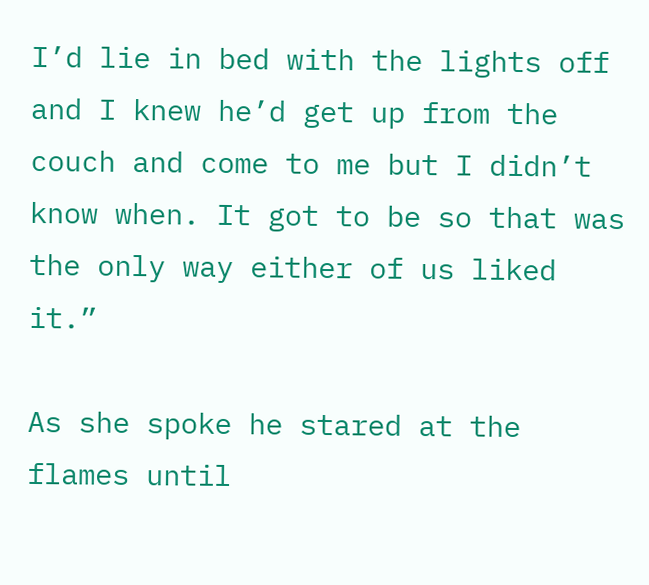I’d lie in bed with the lights off and I knew he’d get up from the couch and come to me but I didn’t know when. It got to be so that was the only way either of us liked it.”

As she spoke he stared at the flames until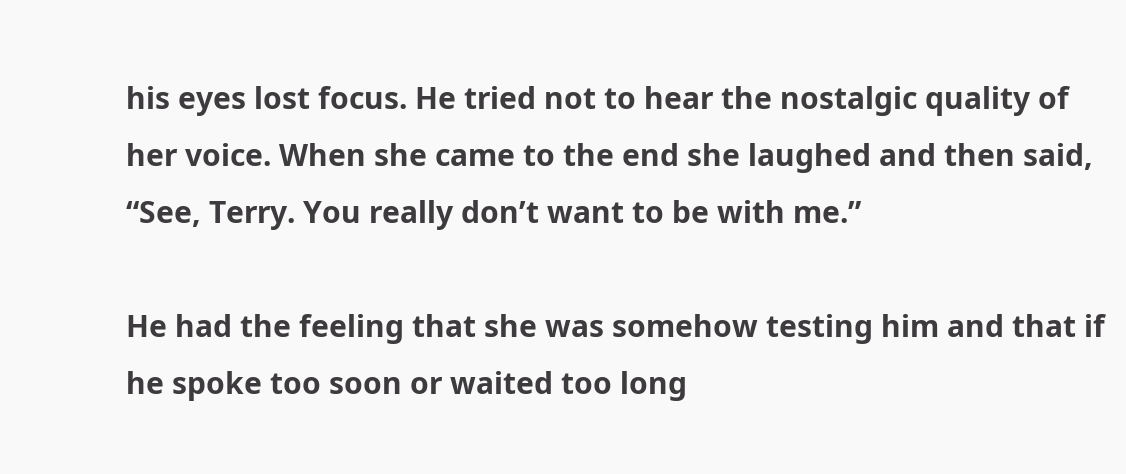his eyes lost focus. He tried not to hear the nostalgic quality of her voice. When she came to the end she laughed and then said, “See, Terry. You really don’t want to be with me.”

He had the feeling that she was somehow testing him and that if he spoke too soon or waited too long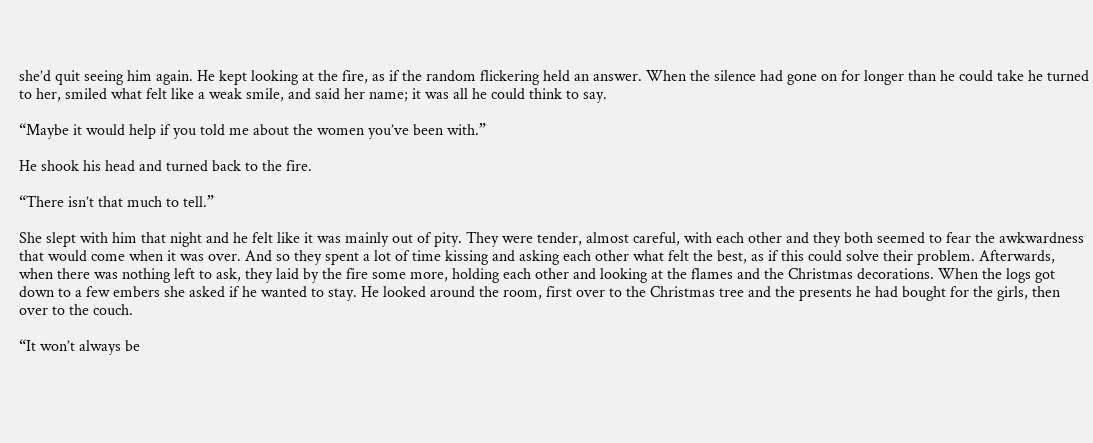she’d quit seeing him again. He kept looking at the fire, as if the random flickering held an answer. When the silence had gone on for longer than he could take he turned to her, smiled what felt like a weak smile, and said her name; it was all he could think to say.

“Maybe it would help if you told me about the women you’ve been with.”

He shook his head and turned back to the fire.

“There isn’t that much to tell.”

She slept with him that night and he felt like it was mainly out of pity. They were tender, almost careful, with each other and they both seemed to fear the awkwardness that would come when it was over. And so they spent a lot of time kissing and asking each other what felt the best, as if this could solve their problem. Afterwards, when there was nothing left to ask, they laid by the fire some more, holding each other and looking at the flames and the Christmas decorations. When the logs got down to a few embers she asked if he wanted to stay. He looked around the room, first over to the Christmas tree and the presents he had bought for the girls, then over to the couch.

“It won’t always be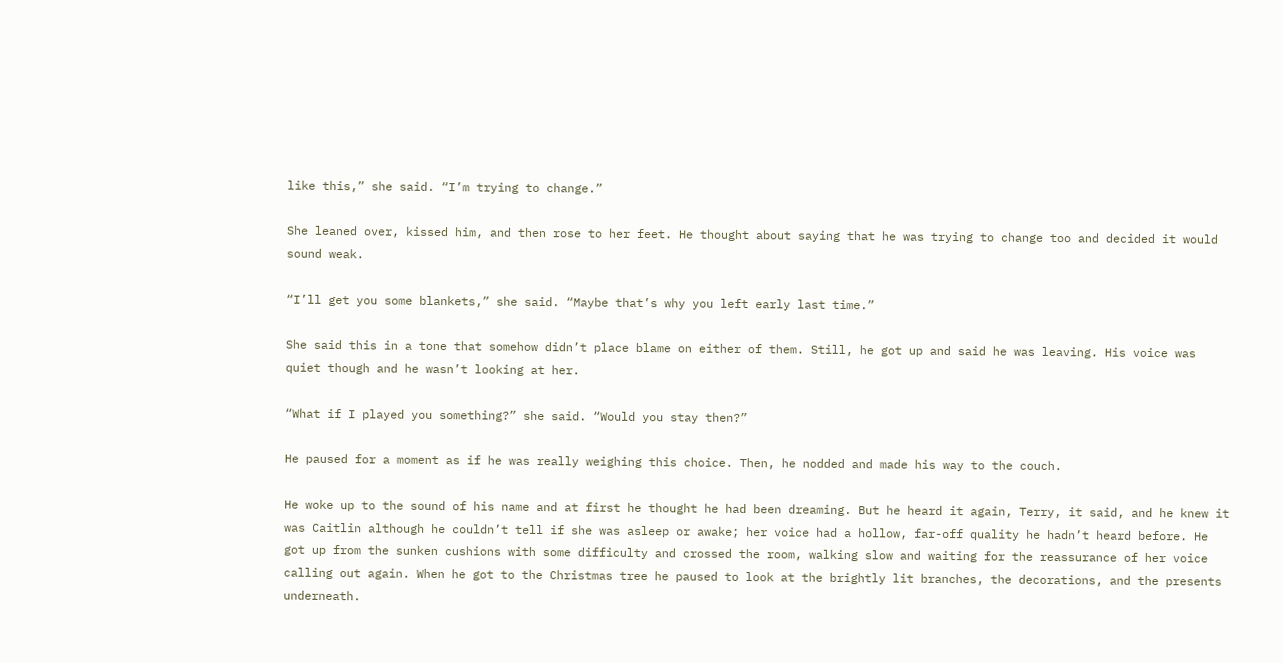like this,” she said. “I’m trying to change.”

She leaned over, kissed him, and then rose to her feet. He thought about saying that he was trying to change too and decided it would sound weak.

“I’ll get you some blankets,” she said. “Maybe that’s why you left early last time.”

She said this in a tone that somehow didn’t place blame on either of them. Still, he got up and said he was leaving. His voice was quiet though and he wasn’t looking at her.

“What if I played you something?” she said. “Would you stay then?”

He paused for a moment as if he was really weighing this choice. Then, he nodded and made his way to the couch.

He woke up to the sound of his name and at first he thought he had been dreaming. But he heard it again, Terry, it said, and he knew it was Caitlin although he couldn’t tell if she was asleep or awake; her voice had a hollow, far-off quality he hadn’t heard before. He got up from the sunken cushions with some difficulty and crossed the room, walking slow and waiting for the reassurance of her voice calling out again. When he got to the Christmas tree he paused to look at the brightly lit branches, the decorations, and the presents underneath.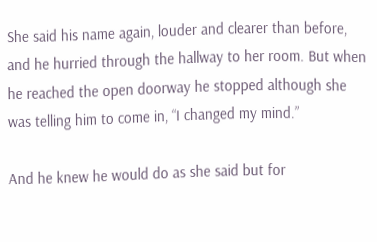She said his name again, louder and clearer than before, and he hurried through the hallway to her room. But when he reached the open doorway he stopped although she was telling him to come in, “I changed my mind.”

And he knew he would do as she said but for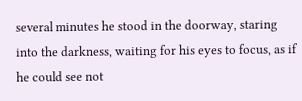several minutes he stood in the doorway, staring into the darkness, waiting for his eyes to focus, as if he could see not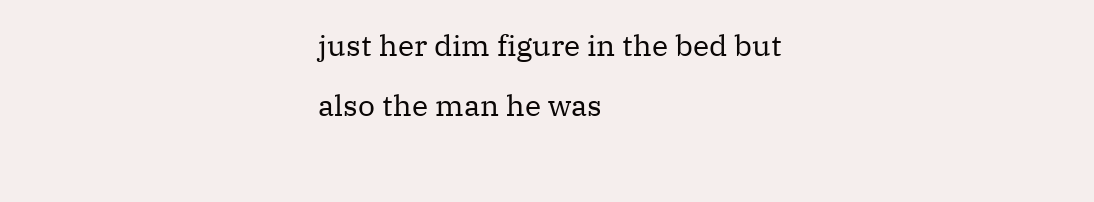just her dim figure in the bed but also the man he was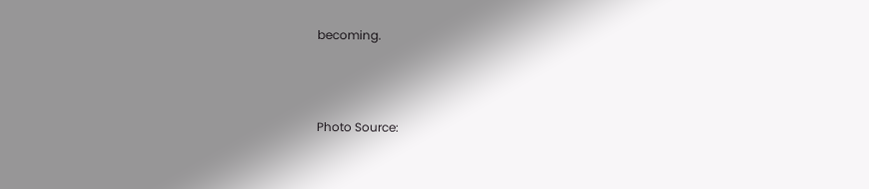becoming.



Photo Source: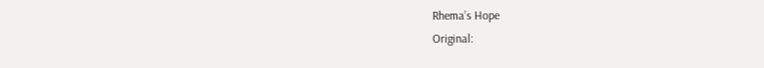Rhema’s Hope
Original: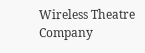Wireless Theatre Company